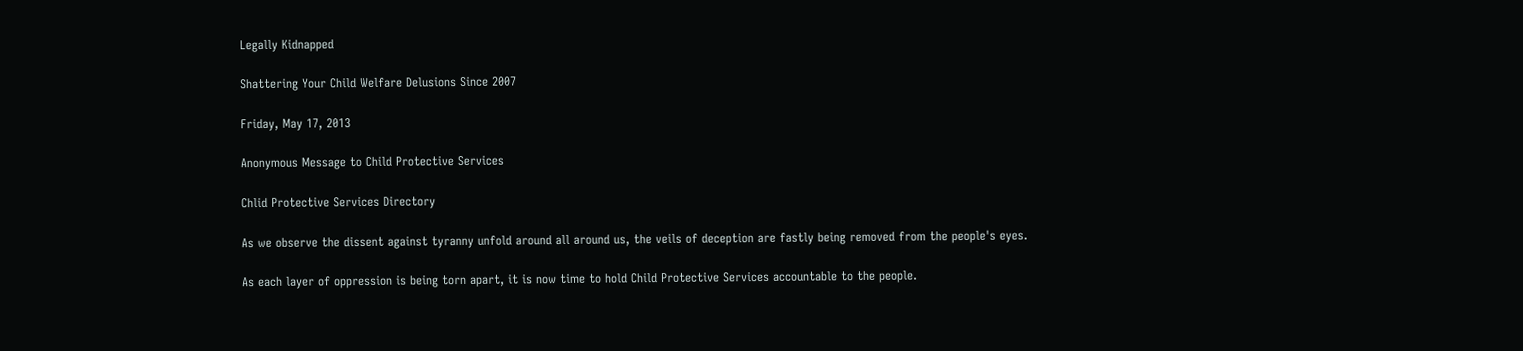Legally Kidnapped

Shattering Your Child Welfare Delusions Since 2007

Friday, May 17, 2013

Anonymous Message to Child Protective Services

Chlid Protective Services Directory

As we observe the dissent against tyranny unfold around all around us, the veils of deception are fastly being removed from the people's eyes.

As each layer of oppression is being torn apart, it is now time to hold Child Protective Services accountable to the people.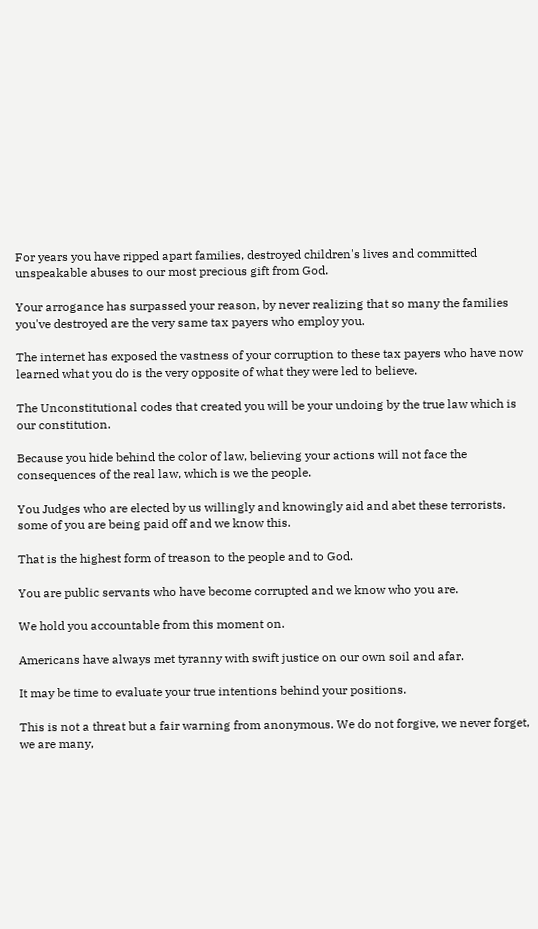For years you have ripped apart families, destroyed children's lives and committed unspeakable abuses to our most precious gift from God.

Your arrogance has surpassed your reason, by never realizing that so many the families you've destroyed are the very same tax payers who employ you.

The internet has exposed the vastness of your corruption to these tax payers who have now learned what you do is the very opposite of what they were led to believe.

The Unconstitutional codes that created you will be your undoing by the true law which is our constitution.

Because you hide behind the color of law, believing your actions will not face the consequences of the real law, which is we the people.

You Judges who are elected by us willingly and knowingly aid and abet these terrorists. some of you are being paid off and we know this.

That is the highest form of treason to the people and to God.

You are public servants who have become corrupted and we know who you are.

We hold you accountable from this moment on.

Americans have always met tyranny with swift justice on our own soil and afar.

It may be time to evaluate your true intentions behind your positions.

This is not a threat but a fair warning from anonymous. We do not forgive, we never forget, we are many,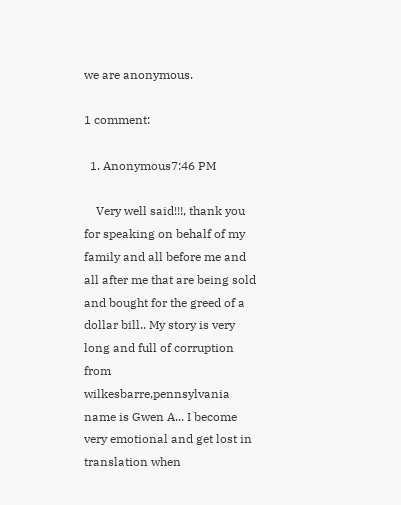we are anonymous.

1 comment:

  1. Anonymous7:46 PM

    Very well said!!!, thank you for speaking on behalf of my family and all before me and all after me that are being sold and bought for the greed of a dollar bill.. My story is very long and full of corruption from wilkesbarre,pennsylvania name is Gwen A... I become very emotional and get lost in translation when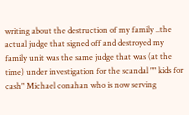writing about the destruction of my family ..the actual judge that signed off and destroyed my family unit was the same judge that was (at the time) under investigation for the scandal "" kids for cash" Michael conahan who is now serving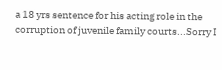a 18 yrs sentence for his acting role in the corruption of juvenile family courts...Sorry I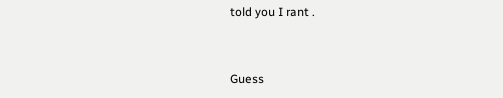told you I rant .


Guess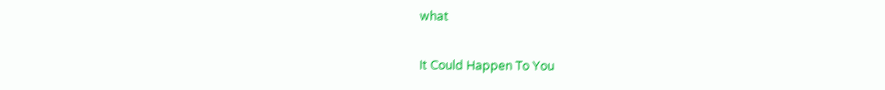what

It Could Happen To You